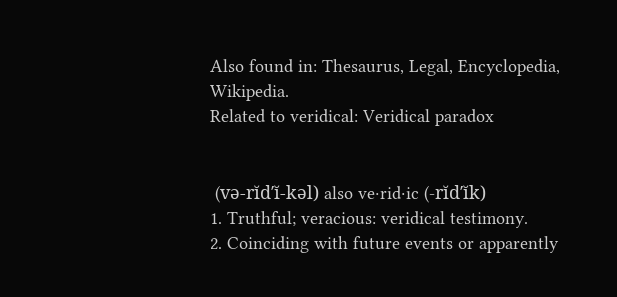Also found in: Thesaurus, Legal, Encyclopedia, Wikipedia.
Related to veridical: Veridical paradox


 (və-rĭd′ĭ-kəl) also ve·rid·ic (-rĭd′ĭk)
1. Truthful; veracious: veridical testimony.
2. Coinciding with future events or apparently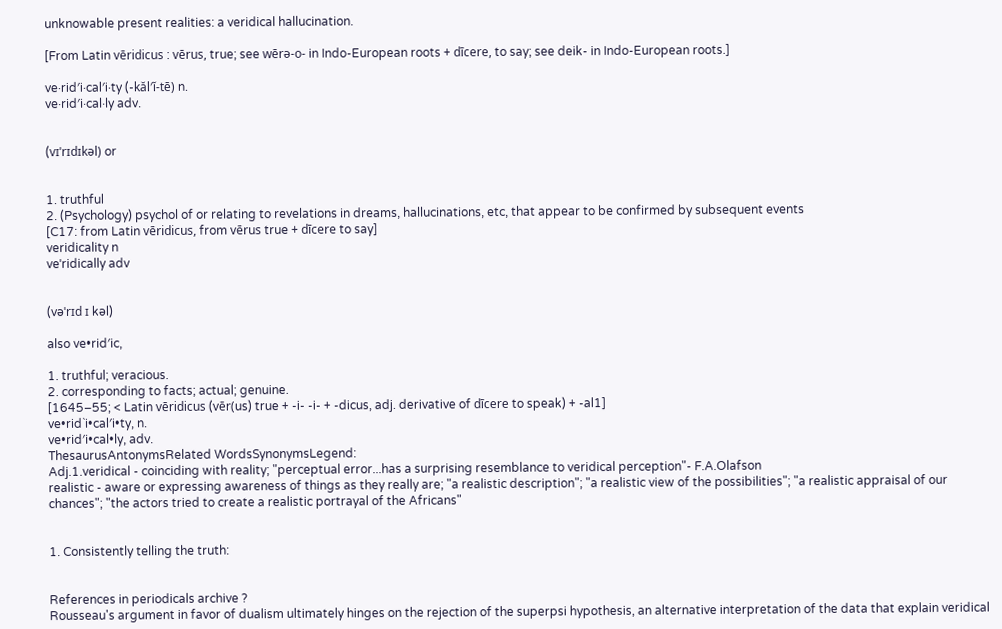unknowable present realities: a veridical hallucination.

[From Latin vēridicus : vērus, true; see wērə-o- in Indo-European roots + dīcere, to say; see deik- in Indo-European roots.]

ve·rid′i·cal′i·ty (-kăl′ĭ-tē) n.
ve·rid′i·cal·ly adv.


(vɪˈrɪdɪkəl) or


1. truthful
2. (Psychology) psychol of or relating to revelations in dreams, hallucinations, etc, that appear to be confirmed by subsequent events
[C17: from Latin vēridicus, from vērus true + dīcere to say]
veridicality n
veˈridically adv


(vəˈrɪd ɪ kəl)

also ve•rid′ic,

1. truthful; veracious.
2. corresponding to facts; actual; genuine.
[1645–55; < Latin vēridicus (vēr(us) true + -i- -i- + -dicus, adj. derivative of dīcere to speak) + -al1]
ve•rid`i•cal′i•ty, n.
ve•rid′i•cal•ly, adv.
ThesaurusAntonymsRelated WordsSynonymsLegend:
Adj.1.veridical - coinciding with reality; "perceptual error...has a surprising resemblance to veridical perception"- F.A.Olafson
realistic - aware or expressing awareness of things as they really are; "a realistic description"; "a realistic view of the possibilities"; "a realistic appraisal of our chances"; "the actors tried to create a realistic portrayal of the Africans"


1. Consistently telling the truth:


References in periodicals archive ?
Rousseau's argument in favor of dualism ultimately hinges on the rejection of the superpsi hypothesis, an alternative interpretation of the data that explain veridical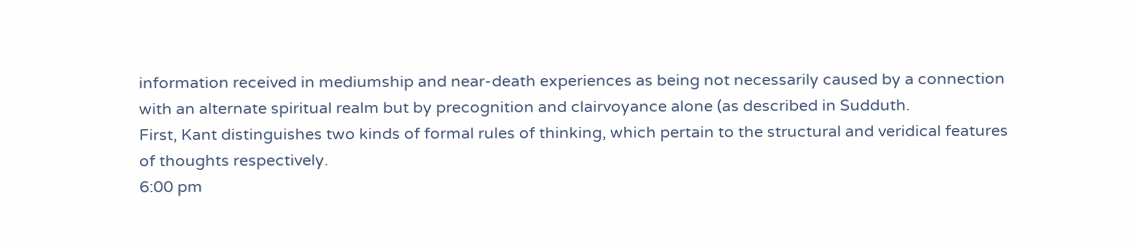information received in mediumship and near-death experiences as being not necessarily caused by a connection with an alternate spiritual realm but by precognition and clairvoyance alone (as described in Sudduth.
First, Kant distinguishes two kinds of formal rules of thinking, which pertain to the structural and veridical features of thoughts respectively.
6:00 pm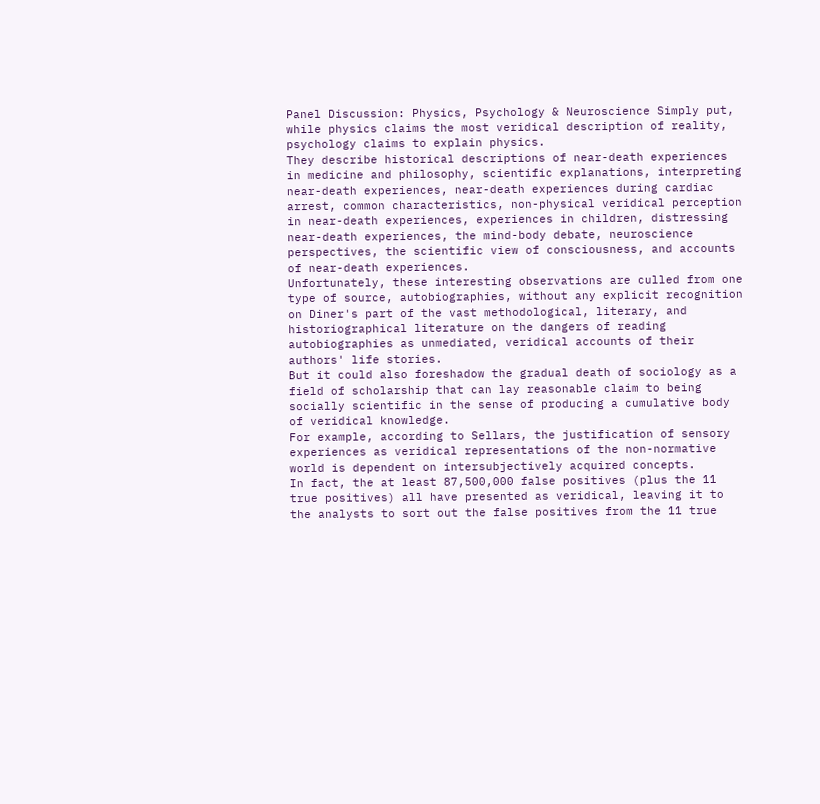Panel Discussion: Physics, Psychology & Neuroscience Simply put, while physics claims the most veridical description of reality, psychology claims to explain physics.
They describe historical descriptions of near-death experiences in medicine and philosophy, scientific explanations, interpreting near-death experiences, near-death experiences during cardiac arrest, common characteristics, non-physical veridical perception in near-death experiences, experiences in children, distressing near-death experiences, the mind-body debate, neuroscience perspectives, the scientific view of consciousness, and accounts of near-death experiences.
Unfortunately, these interesting observations are culled from one type of source, autobiographies, without any explicit recognition on Diner's part of the vast methodological, literary, and historiographical literature on the dangers of reading autobiographies as unmediated, veridical accounts of their authors' life stories.
But it could also foreshadow the gradual death of sociology as a field of scholarship that can lay reasonable claim to being socially scientific in the sense of producing a cumulative body of veridical knowledge.
For example, according to Sellars, the justification of sensory experiences as veridical representations of the non-normative world is dependent on intersubjectively acquired concepts.
In fact, the at least 87,500,000 false positives (plus the 11 true positives) all have presented as veridical, leaving it to the analysts to sort out the false positives from the 11 true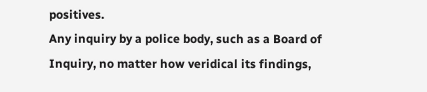positives.
Any inquiry by a police body, such as a Board of Inquiry, no matter how veridical its findings,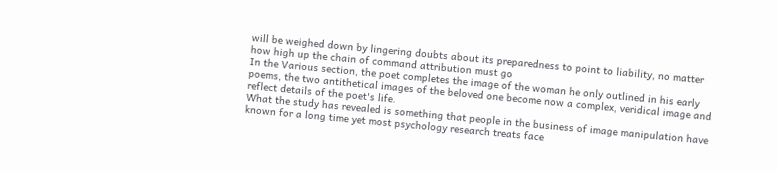will be weighed down by lingering doubts about its preparedness to point to liability, no matter how high up the chain of command attribution must go
In the Various section, the poet completes the image of the woman he only outlined in his early poems, the two antithetical images of the beloved one become now a complex, veridical image and reflect details of the poet's life.
What the study has revealed is something that people in the business of image manipulation have known for a long time yet most psychology research treats face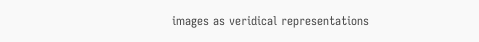images as veridical representations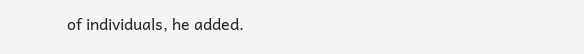of individuals, he added.